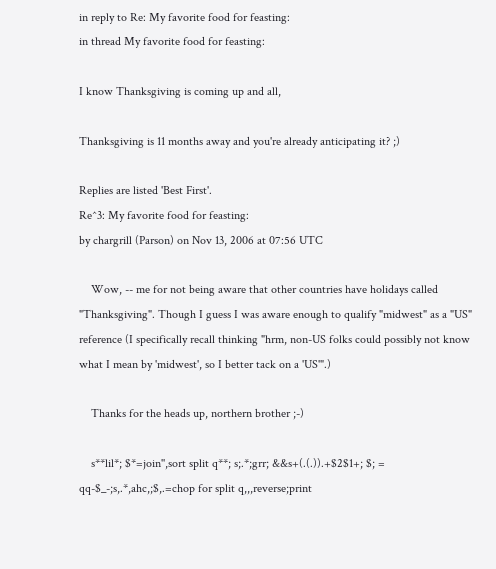in reply to Re: My favorite food for feasting:
in thread My favorite food for feasting:

I know Thanksgiving is coming up and all,

Thanksgiving is 11 months away and you're already anticipating it? ;)

Replies are listed 'Best First'.
Re^3: My favorite food for feasting:
by chargrill (Parson) on Nov 13, 2006 at 07:56 UTC

    Wow, -- me for not being aware that other countries have holidays called "Thanksgiving". Though I guess I was aware enough to qualify "midwest" as a "US" reference (I specifically recall thinking "hrm, non-US folks could possibly not know what I mean by 'midwest', so I better tack on a 'US'".)

    Thanks for the heads up, northern brother ;-)

    s**lil*; $*=join'',sort split q**; s;.*;grr; &&s+(.(.)).+$2$1+; $; = qq-$_-;s,.*,ahc,;$,.=chop for split q,,,reverse;print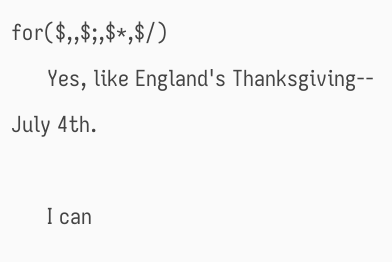for($,,$;,$*,$/)
      Yes, like England's Thanksgiving-- July 4th.

      I can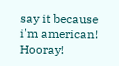say it because i'm american! Hooray!